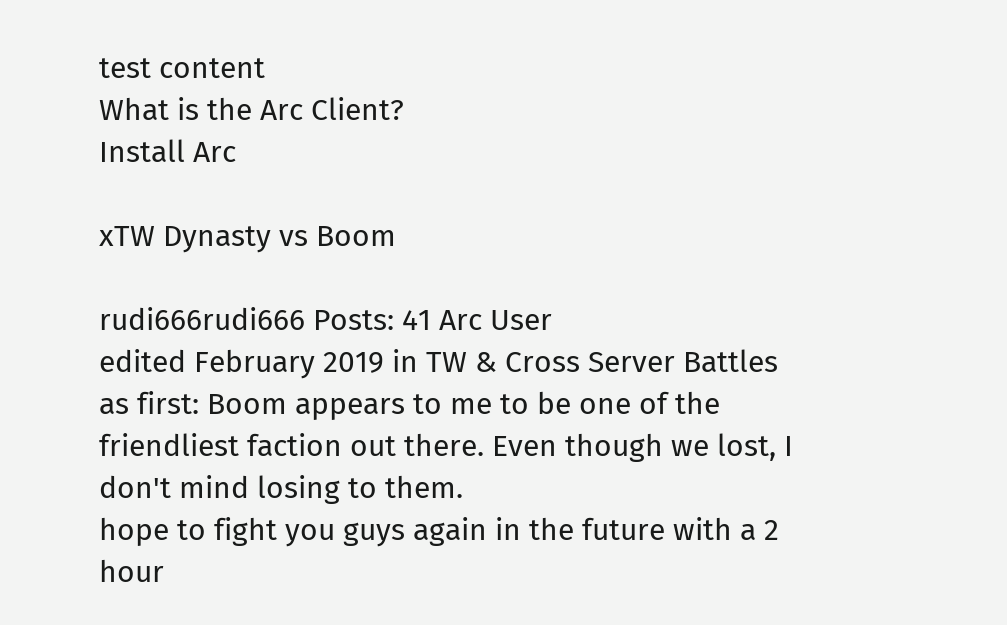test content
What is the Arc Client?
Install Arc

xTW Dynasty vs Boom

rudi666rudi666 Posts: 41 Arc User
edited February 2019 in TW & Cross Server Battles
as first: Boom appears to me to be one of the friendliest faction out there. Even though we lost, I don't mind losing to them.
hope to fight you guys again in the future with a 2 hour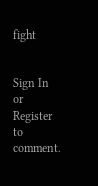fight


Sign In or Register to comment.